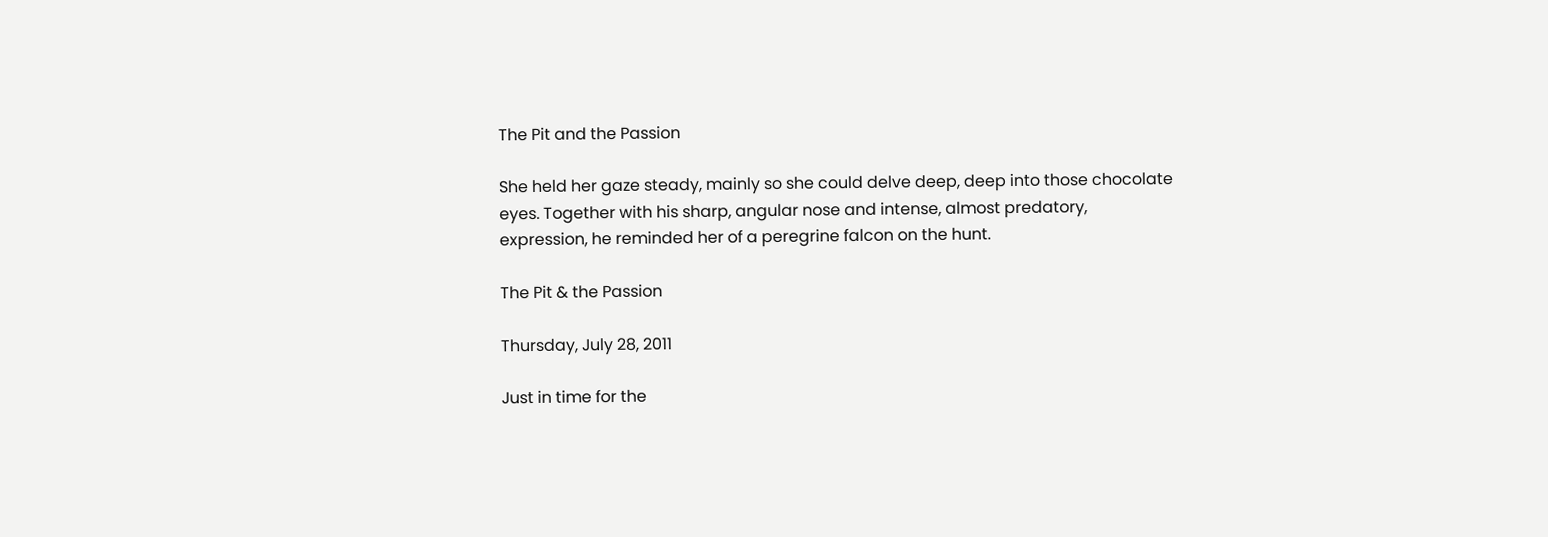The Pit and the Passion

She held her gaze steady, mainly so she could delve deep, deep into those chocolate eyes. Together with his sharp, angular nose and intense, almost predatory, expression, he reminded her of a peregrine falcon on the hunt.

The Pit & the Passion

Thursday, July 28, 2011

Just in time for the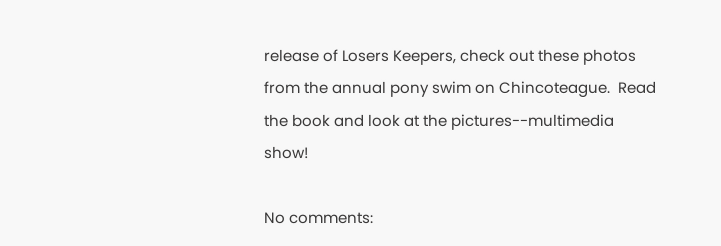release of Losers Keepers, check out these photos from the annual pony swim on Chincoteague.  Read the book and look at the pictures--multimedia show!

No comments: